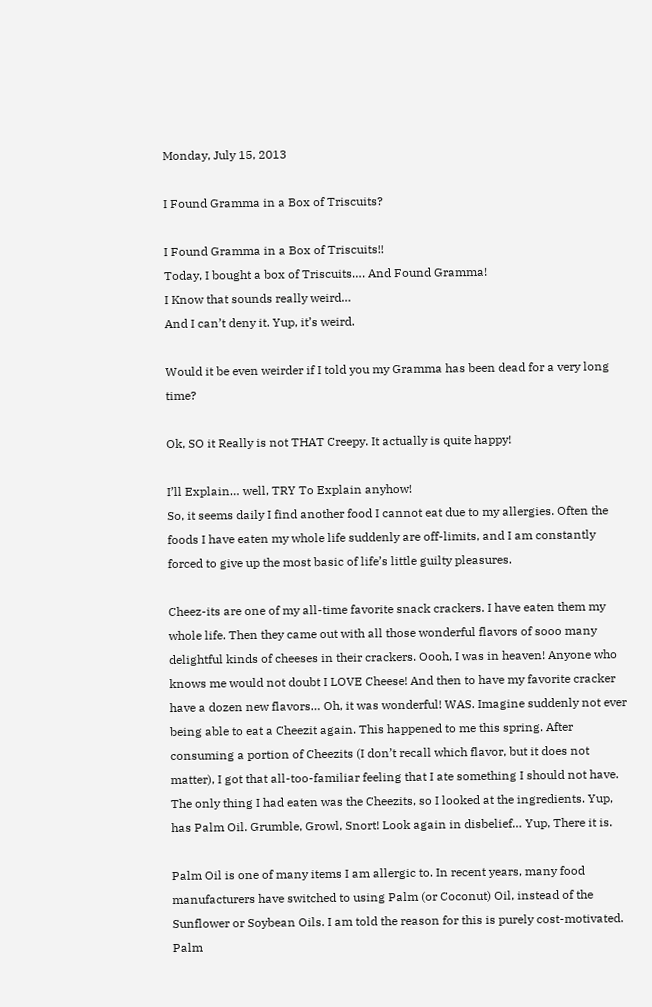Monday, July 15, 2013

I Found Gramma in a Box of Triscuits?

I Found Gramma in a Box of Triscuits!!
Today, I bought a box of Triscuits…. And Found Gramma!
I Know that sounds really weird…
And I can’t deny it. Yup, it’s weird.

Would it be even weirder if I told you my Gramma has been dead for a very long time?

Ok, SO it Really is not THAT Creepy. It actually is quite happy!

I’ll Explain… well, TRY To Explain anyhow!
So, it seems daily I find another food I cannot eat due to my allergies. Often the foods I have eaten my whole life suddenly are off-limits, and I am constantly forced to give up the most basic of life’s little guilty pleasures.

Cheez-its are one of my all-time favorite snack crackers. I have eaten them my whole life. Then they came out with all those wonderful flavors of sooo many delightful kinds of cheeses in their crackers. Oooh, I was in heaven! Anyone who knows me would not doubt I LOVE Cheese! And then to have my favorite cracker have a dozen new flavors… Oh, it was wonderful! WAS. Imagine suddenly not ever being able to eat a Cheezit again. This happened to me this spring. After consuming a portion of Cheezits (I don’t recall which flavor, but it does not matter), I got that all-too-familiar feeling that I ate something I should not have. The only thing I had eaten was the Cheezits, so I looked at the ingredients. Yup, has Palm Oil. Grumble, Growl, Snort! Look again in disbelief… Yup, There it is.

Palm Oil is one of many items I am allergic to. In recent years, many food manufacturers have switched to using Palm (or Coconut) Oil, instead of the Sunflower or Soybean Oils. I am told the reason for this is purely cost-motivated. Palm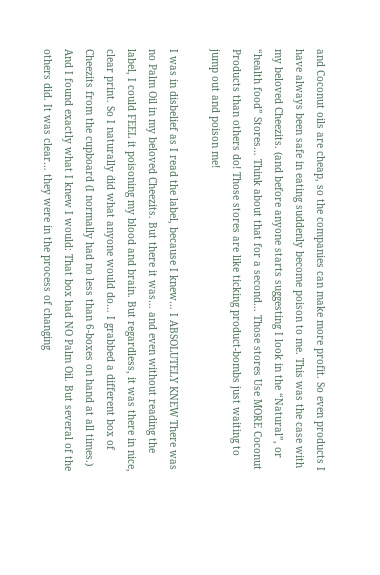and Coconut oils are cheap, so the companies can make more profit. So even products I have always been safe in eating suddenly become poison to me. This was the case with my beloved Cheezits. (and before anyone starts suggesting I look in the “Natural”, or “health food” Stores… Think about that for a second… Those stores Use MORE Coconut Products than others do! Those stores are like ticking product-bombs just waiting to jump out and poison me!

I was in disbelief as I read the label, because I knew… I ABSOLUTELY KNEW There was no Palm Oil in my beloved Cheezits. But there it was… and even without reading the label, I could FEEL it poisoning my blood and brain. But regardless, it was there in nice, clear print. So I naturally did what anyone would do… I grabbed a different box of Cheezits from the cupboard (I normally had no less than 6-boxes on hand at all times.) And I found exactly what I knew I would: That box had NO Palm Oil. But several of the others did. It was clear… they were in the process of changing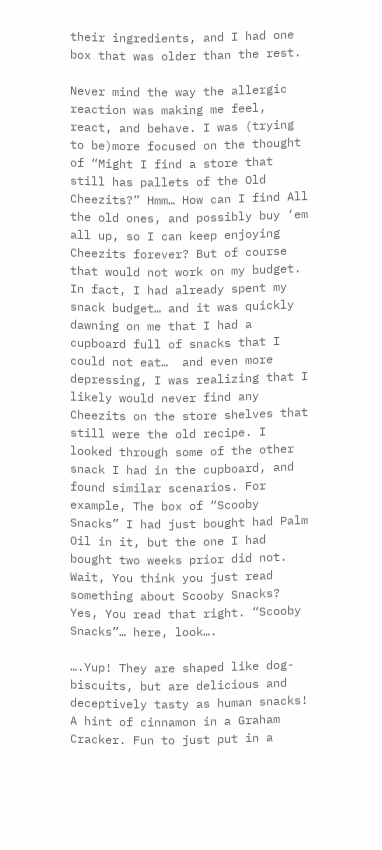their ingredients, and I had one box that was older than the rest.

Never mind the way the allergic reaction was making me feel, react, and behave. I was (trying to be)more focused on the thought of “Might I find a store that still has pallets of the Old Cheezits?” Hmm… How can I find All the old ones, and possibly buy ‘em all up, so I can keep enjoying Cheezits forever? But of course that would not work on my budget. In fact, I had already spent my snack budget… and it was quickly dawning on me that I had a cupboard full of snacks that I could not eat…  and even more depressing, I was realizing that I likely would never find any Cheezits on the store shelves that still were the old recipe. I looked through some of the other snack I had in the cupboard, and found similar scenarios. For example, The box of “Scooby Snacks” I had just bought had Palm Oil in it, but the one I had bought two weeks prior did not.
Wait, You think you just read something about Scooby Snacks? Yes, You read that right. “Scooby Snacks”… here, look….

….Yup! They are shaped like dog-biscuits, but are delicious and deceptively tasty as human snacks! A hint of cinnamon in a Graham Cracker. Fun to just put in a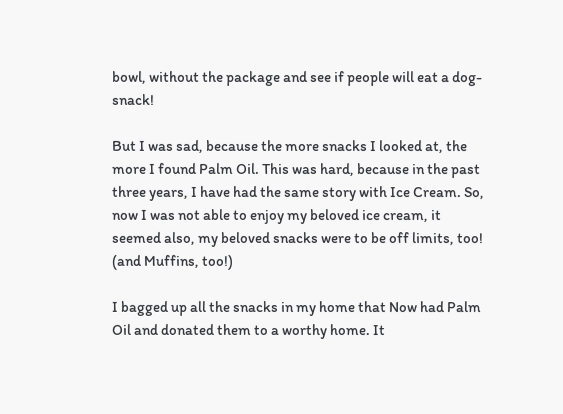bowl, without the package and see if people will eat a dog-snack!

But I was sad, because the more snacks I looked at, the more I found Palm Oil. This was hard, because in the past three years, I have had the same story with Ice Cream. So, now I was not able to enjoy my beloved ice cream, it seemed also, my beloved snacks were to be off limits, too! (and Muffins, too!)

I bagged up all the snacks in my home that Now had Palm Oil and donated them to a worthy home. It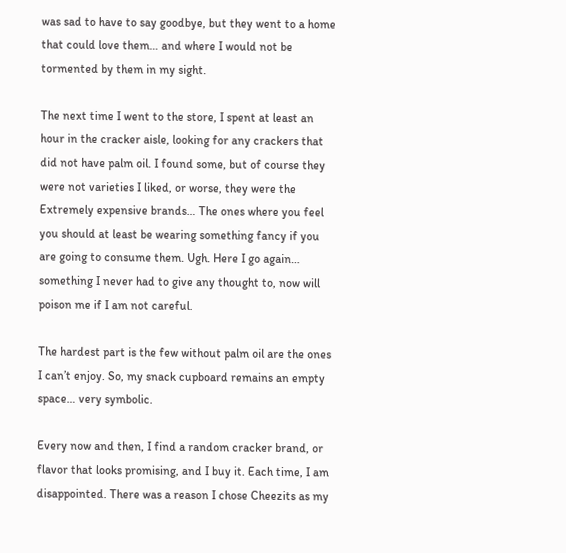was sad to have to say goodbye, but they went to a home that could love them… and where I would not be tormented by them in my sight.

The next time I went to the store, I spent at least an hour in the cracker aisle, looking for any crackers that did not have palm oil. I found some, but of course they were not varieties I liked, or worse, they were the Extremely expensive brands… The ones where you feel you should at least be wearing something fancy if you are going to consume them. Ugh. Here I go again… something I never had to give any thought to, now will poison me if I am not careful.

The hardest part is the few without palm oil are the ones I can’t enjoy. So, my snack cupboard remains an empty space… very symbolic.

Every now and then, I find a random cracker brand, or flavor that looks promising, and I buy it. Each time, I am disappointed. There was a reason I chose Cheezits as my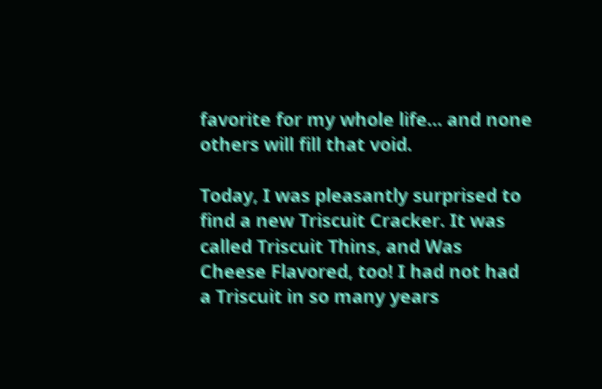favorite for my whole life… and none others will fill that void.

Today, I was pleasantly surprised to find a new Triscuit Cracker. It was called Triscuit Thins, and Was Cheese Flavored, too! I had not had a Triscuit in so many years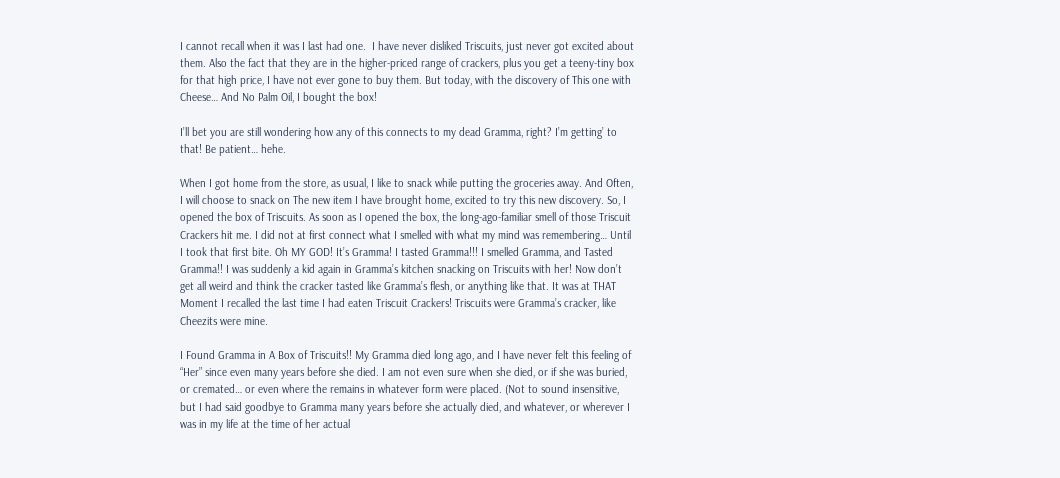I cannot recall when it was I last had one.  I have never disliked Triscuits, just never got excited about them. Also the fact that they are in the higher-priced range of crackers, plus you get a teeny-tiny box for that high price, I have not ever gone to buy them. But today, with the discovery of This one with Cheese… And No Palm Oil, I bought the box!

I’ll bet you are still wondering how any of this connects to my dead Gramma, right? I’m getting’ to that! Be patient… hehe.

When I got home from the store, as usual, I like to snack while putting the groceries away. And Often, I will choose to snack on The new item I have brought home, excited to try this new discovery. So, I opened the box of Triscuits. As soon as I opened the box, the long-ago-familiar smell of those Triscuit Crackers hit me. I did not at first connect what I smelled with what my mind was remembering… Until I took that first bite. Oh MY GOD! It’s Gramma! I tasted Gramma!!! I smelled Gramma, and Tasted Gramma!! I was suddenly a kid again in Gramma’s kitchen snacking on Triscuits with her! Now don’t get all weird and think the cracker tasted like Gramma’s flesh, or anything like that. It was at THAT Moment I recalled the last time I had eaten Triscuit Crackers! Triscuits were Gramma’s cracker, like Cheezits were mine.

I Found Gramma in A Box of Triscuits!! My Gramma died long ago, and I have never felt this feeling of “Her” since even many years before she died. I am not even sure when she died, or if she was buried, or cremated… or even where the remains in whatever form were placed. (Not to sound insensitive, but I had said goodbye to Gramma many years before she actually died, and whatever, or wherever I was in my life at the time of her actual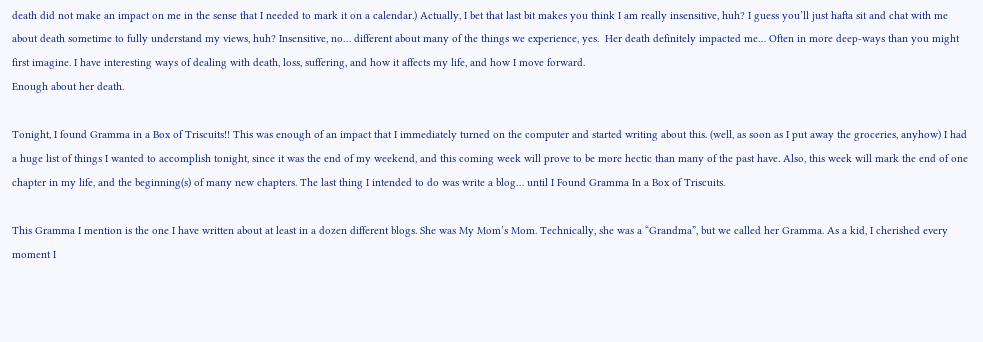death did not make an impact on me in the sense that I needed to mark it on a calendar.) Actually, I bet that last bit makes you think I am really insensitive, huh? I guess you’ll just hafta sit and chat with me about death sometime to fully understand my views, huh? Insensitive, no… different about many of the things we experience, yes.  Her death definitely impacted me… Often in more deep-ways than you might first imagine. I have interesting ways of dealing with death, loss, suffering, and how it affects my life, and how I move forward.
Enough about her death.

Tonight, I found Gramma in a Box of Triscuits!! This was enough of an impact that I immediately turned on the computer and started writing about this. (well, as soon as I put away the groceries, anyhow) I had a huge list of things I wanted to accomplish tonight, since it was the end of my weekend, and this coming week will prove to be more hectic than many of the past have. Also, this week will mark the end of one chapter in my life, and the beginning(s) of many new chapters. The last thing I intended to do was write a blog… until I Found Gramma In a Box of Triscuits.

This Gramma I mention is the one I have written about at least in a dozen different blogs. She was My Mom’s Mom. Technically, she was a “Grandma”, but we called her Gramma. As a kid, I cherished every moment I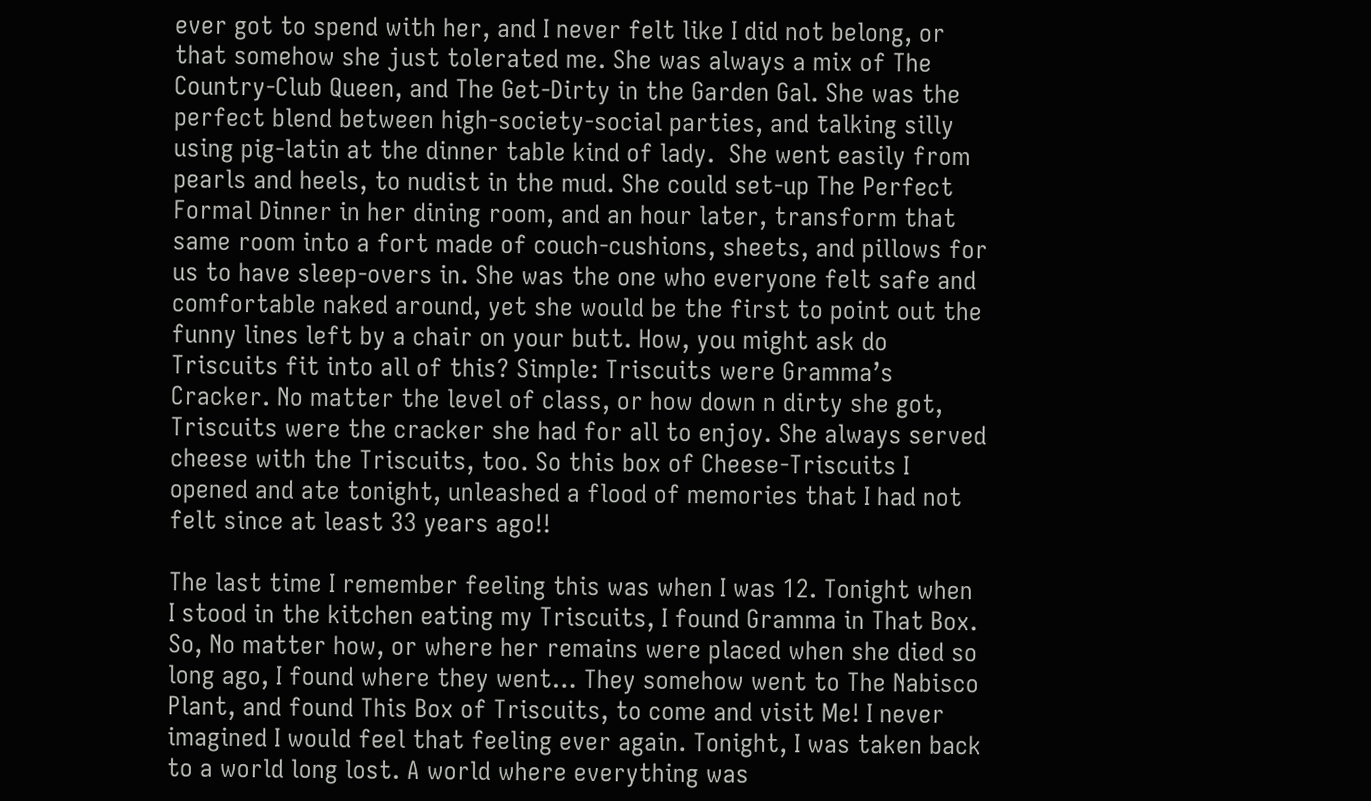ever got to spend with her, and I never felt like I did not belong, or that somehow she just tolerated me. She was always a mix of The Country-Club Queen, and The Get-Dirty in the Garden Gal. She was the perfect blend between high-society-social parties, and talking silly using pig-latin at the dinner table kind of lady.  She went easily from pearls and heels, to nudist in the mud. She could set-up The Perfect Formal Dinner in her dining room, and an hour later, transform that same room into a fort made of couch-cushions, sheets, and pillows for us to have sleep-overs in. She was the one who everyone felt safe and comfortable naked around, yet she would be the first to point out the funny lines left by a chair on your butt. How, you might ask do Triscuits fit into all of this? Simple: Triscuits were Gramma’s Cracker. No matter the level of class, or how down n dirty she got, Triscuits were the cracker she had for all to enjoy. She always served cheese with the Triscuits, too. So this box of Cheese-Triscuits I opened and ate tonight, unleashed a flood of memories that I had not felt since at least 33 years ago!!

The last time I remember feeling this was when I was 12. Tonight when I stood in the kitchen eating my Triscuits, I found Gramma in That Box. So, No matter how, or where her remains were placed when she died so long ago, I found where they went… They somehow went to The Nabisco Plant, and found This Box of Triscuits, to come and visit Me! I never imagined I would feel that feeling ever again. Tonight, I was taken back to a world long lost. A world where everything was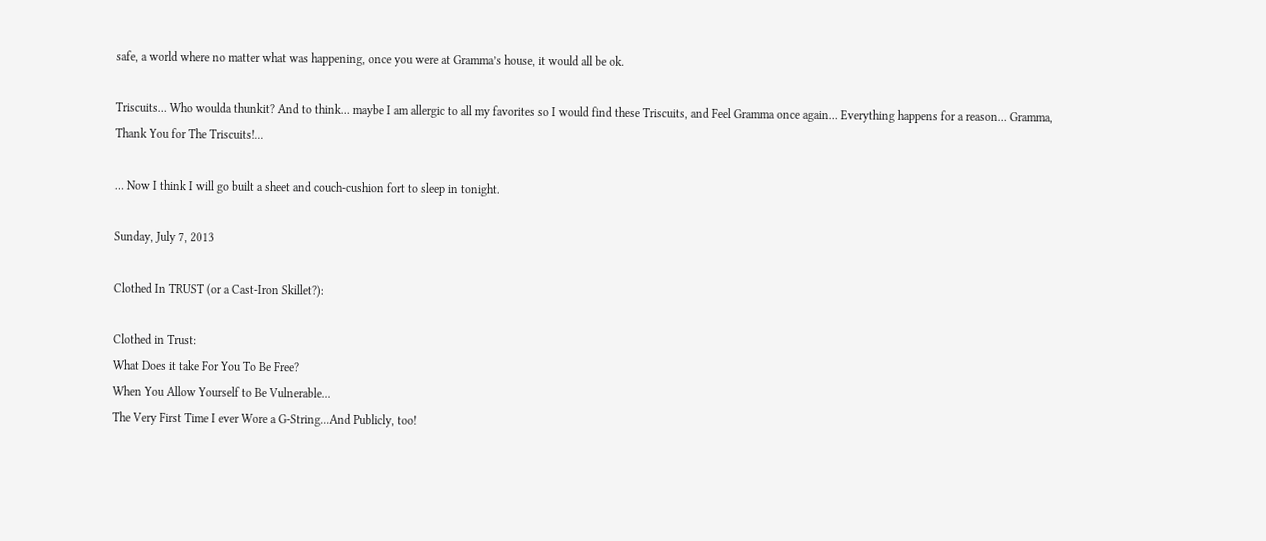safe, a world where no matter what was happening, once you were at Gramma’s house, it would all be ok.

Triscuits… Who woulda thunkit? And to think… maybe I am allergic to all my favorites so I would find these Triscuits, and Feel Gramma once again… Everything happens for a reason… Gramma, Thank You for The Triscuits!...

… Now I think I will go built a sheet and couch-cushion fort to sleep in tonight.

Sunday, July 7, 2013

Clothed In TRUST (or a Cast-Iron Skillet?):

Clothed in Trust:
What Does it take For You To Be Free?
When You Allow Yourself to Be Vulnerable...
The Very First Time I ever Wore a G-String...And Publicly, too!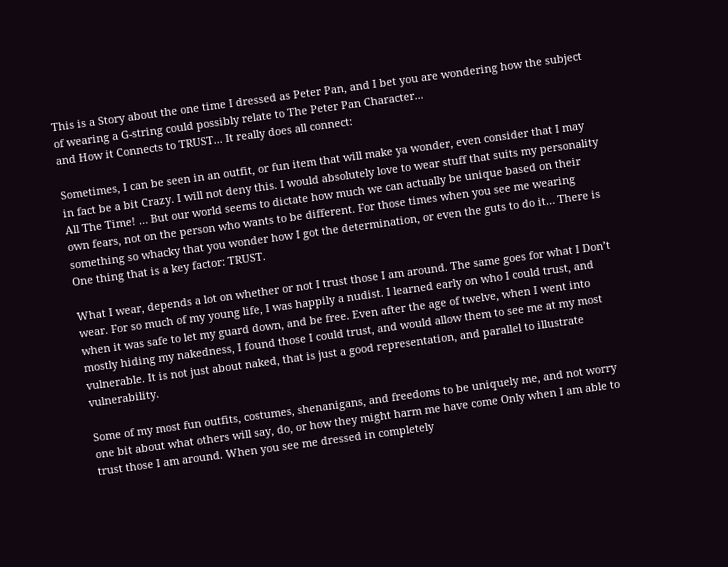This is a Story about the one time I dressed as Peter Pan, and I bet you are wondering how the subject of wearing a G-string could possibly relate to The Peter Pan Character...
and How it Connects to TRUST... It really does all connect:

Sometimes, I can be seen in an outfit, or fun item that will make ya wonder, even consider that I may in fact be a bit Crazy. I will not deny this. I would absolutely love to wear stuff that suits my personality All The Time! … But our world seems to dictate how much we can actually be unique based on their  own fears, not on the person who wants to be different. For those times when you see me wearing something so whacky that you wonder how I got the determination, or even the guts to do it… There is One thing that is a key factor: TRUST.

What I wear, depends a lot on whether or not I trust those I am around. The same goes for what I Don’t wear. For so much of my young life, I was happily a nudist. I learned early on who I could trust, and when it was safe to let my guard down, and be free. Even after the age of twelve, when I went into mostly hiding my nakedness, I found those I could trust, and would allow them to see me at my most vulnerable. It is not just about naked, that is just a good representation, and parallel to illustrate vulnerability.

Some of my most fun outfits, costumes, shenanigans, and freedoms to be uniquely me, and not worry one bit about what others will say, do, or how they might harm me have come Only when I am able to trust those I am around. When you see me dressed in completely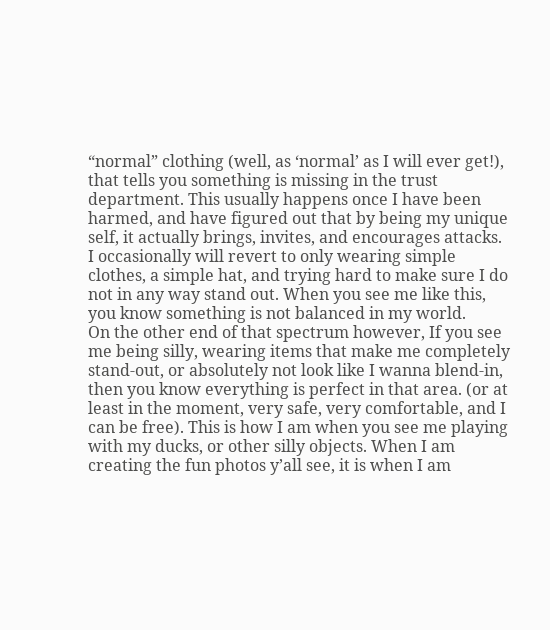“normal” clothing (well, as ‘normal’ as I will ever get!), that tells you something is missing in the trust department. This usually happens once I have been harmed, and have figured out that by being my unique self, it actually brings, invites, and encourages attacks. I occasionally will revert to only wearing simple clothes, a simple hat, and trying hard to make sure I do not in any way stand out. When you see me like this, you know something is not balanced in my world.
On the other end of that spectrum however, If you see me being silly, wearing items that make me completely stand-out, or absolutely not look like I wanna blend-in, then you know everything is perfect in that area. (or at least in the moment, very safe, very comfortable, and I can be free). This is how I am when you see me playing with my ducks, or other silly objects. When I am creating the fun photos y’all see, it is when I am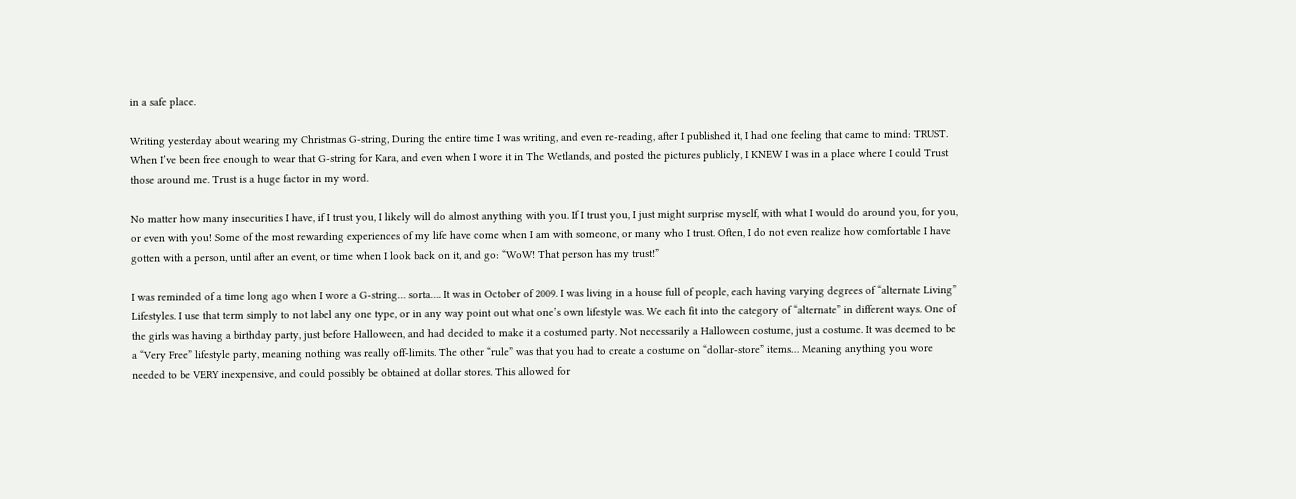in a safe place.

Writing yesterday about wearing my Christmas G-string, During the entire time I was writing, and even re-reading, after I published it, I had one feeling that came to mind: TRUST. When I’ve been free enough to wear that G-string for Kara, and even when I wore it in The Wetlands, and posted the pictures publicly, I KNEW I was in a place where I could Trust those around me. Trust is a huge factor in my word.

No matter how many insecurities I have, if I trust you, I likely will do almost anything with you. If I trust you, I just might surprise myself, with what I would do around you, for you, or even with you! Some of the most rewarding experiences of my life have come when I am with someone, or many who I trust. Often, I do not even realize how comfortable I have gotten with a person, until after an event, or time when I look back on it, and go: “WoW! That person has my trust!”

I was reminded of a time long ago when I wore a G-string… sorta…. It was in October of 2009. I was living in a house full of people, each having varying degrees of “alternate Living” Lifestyles. I use that term simply to not label any one type, or in any way point out what one’s own lifestyle was. We each fit into the category of “alternate” in different ways. One of the girls was having a birthday party, just before Halloween, and had decided to make it a costumed party. Not necessarily a Halloween costume, just a costume. It was deemed to be a “Very Free” lifestyle party, meaning nothing was really off-limits. The other “rule” was that you had to create a costume on “dollar-store” items… Meaning anything you wore needed to be VERY inexpensive, and could possibly be obtained at dollar stores. This allowed for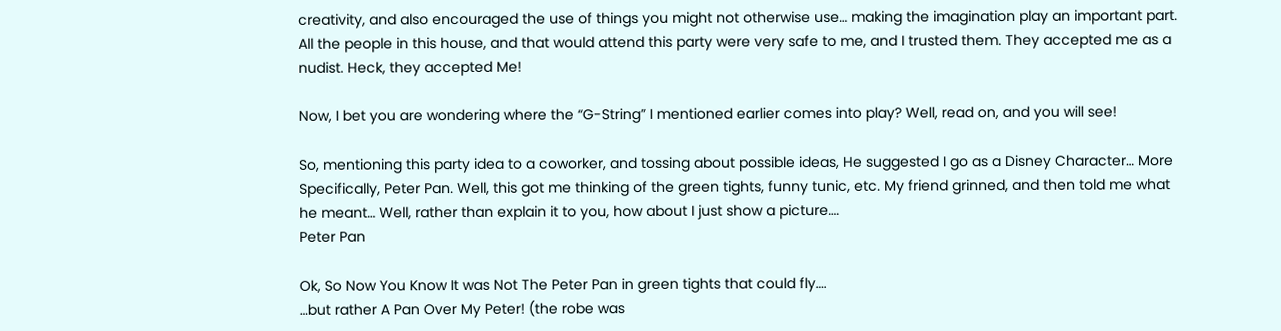creativity, and also encouraged the use of things you might not otherwise use… making the imagination play an important part.
All the people in this house, and that would attend this party were very safe to me, and I trusted them. They accepted me as a nudist. Heck, they accepted Me!

Now, I bet you are wondering where the “G-String” I mentioned earlier comes into play? Well, read on, and you will see!

So, mentioning this party idea to a coworker, and tossing about possible ideas, He suggested I go as a Disney Character… More Specifically, Peter Pan. Well, this got me thinking of the green tights, funny tunic, etc. My friend grinned, and then told me what he meant… Well, rather than explain it to you, how about I just show a picture….
Peter Pan

Ok, So Now You Know It was Not The Peter Pan in green tights that could fly….
…but rather A Pan Over My Peter! (the robe was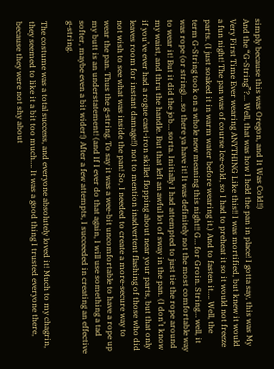simply because this was Oregon, and It Was Cold!!)
And the “G-String”?... Well, that was how I held the pan in place! I gotta say, this was My Very First Time Ever wearing ANYTHING Like this!! I was mortified, but knew it would a fun night! The pan was of course Ice-cold, so I had to preheat it so it would not freeze parts. (I just soaked it in warm water before wearing it.) And to fasten it…. Well, the term G-String took on a whole new meaning this night!! G… for Groin. String… well, it was rope (or string)… so there ya have it! It was definitely not the most comfortable way to wear it! But it did the job… sorta. Initially I had attempted to just tie the rope around my waist, and thru the handle. But that left an awful lot of sway in the pan. (I don’t know if you’ve ever had a rogue cast-iron skillet flopping about near your parts, but that only leaves room for instant damage!!) not to mention inadvertent flashing of those who did not wish to see what was inside the pan! So, I needed to create a more-secure way to wear the pan. Thus the g-string. To say it was a wee-bit uncomfortable to have a rope up my butt is an understatement! (and If I ever do that again, I will use something a tad softer, maybe even a bit wider!) After a few attempts, I succeeded in creating an effective g-string.

The costume was a total success, and everyone absolutely loved it! Much to my chagrin, they seemed to like it a bit too much…. It was a good thing I trusted everyone there, because they were not shy about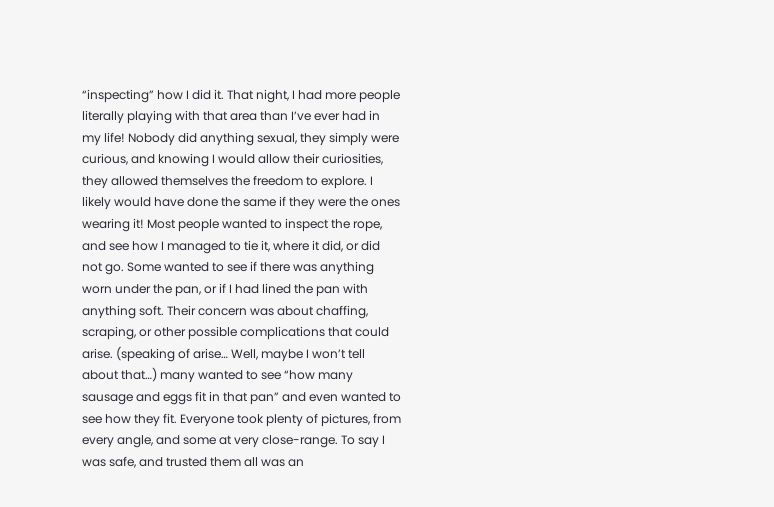“inspecting” how I did it. That night, I had more people literally playing with that area than I’ve ever had in my life! Nobody did anything sexual, they simply were curious, and knowing I would allow their curiosities, they allowed themselves the freedom to explore. I likely would have done the same if they were the ones wearing it! Most people wanted to inspect the rope, and see how I managed to tie it, where it did, or did not go. Some wanted to see if there was anything worn under the pan, or if I had lined the pan with anything soft. Their concern was about chaffing, scraping, or other possible complications that could arise. (speaking of arise… Well, maybe I won’t tell about that…) many wanted to see “how many sausage and eggs fit in that pan” and even wanted to see how they fit. Everyone took plenty of pictures, from every angle, and some at very close-range. To say I was safe, and trusted them all was an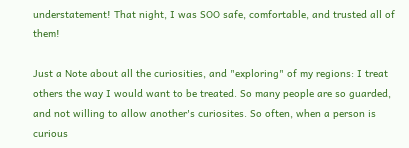understatement! That night, I was SOO safe, comfortable, and trusted all of them!

Just a Note about all the curiosities, and "exploring" of my regions: I treat others the way I would want to be treated. So many people are so guarded, and not willing to allow another's curiosites. So often, when a person is curious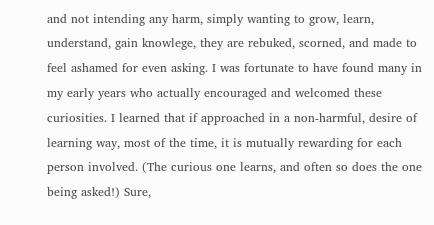and not intending any harm, simply wanting to grow, learn, understand, gain knowlege, they are rebuked, scorned, and made to feel ashamed for even asking. I was fortunate to have found many in my early years who actually encouraged and welcomed these curiosities. I learned that if approached in a non-harmful, desire of learning way, most of the time, it is mutually rewarding for each person involved. (The curious one learns, and often so does the one being asked!) Sure,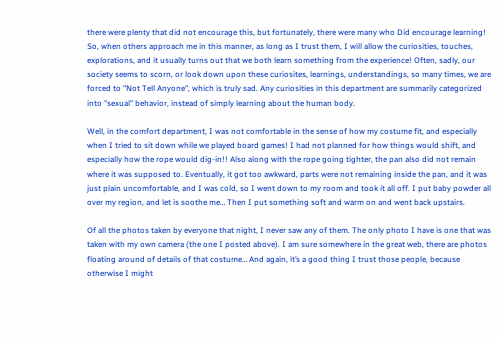there were plenty that did not encourage this, but fortunately, there were many who Did encourage learning! So, when others approach me in this manner, as long as I trust them, I will allow the curiosities, touches, explorations, and it usually turns out that we both learn something from the experience! Often, sadly, our society seems to scorn, or look down upon these curiosites, learnings, understandings, so many times, we are forced to "Not Tell Anyone", which is truly sad. Any curiosities in this department are summarily categorized into "sexual" behavior, instead of simply learning about the human body.

Well, in the comfort department, I was not comfortable in the sense of how my costume fit, and especially when I tried to sit down while we played board games! I had not planned for how things would shift, and especially how the rope would dig-in!! Also along with the rope going tighter, the pan also did not remain where it was supposed to. Eventually, it got too awkward, parts were not remaining inside the pan, and it was just plain uncomfortable, and I was cold, so I went down to my room and took it all off. I put baby powder all over my region, and let is soothe me… Then I put something soft and warm on and went back upstairs.

Of all the photos taken by everyone that night, I never saw any of them. The only photo I have is one that was taken with my own camera (the one I posted above). I am sure somewhere in the great web, there are photos floating around of details of that costume… And again, it’s a good thing I trust those people, because otherwise I might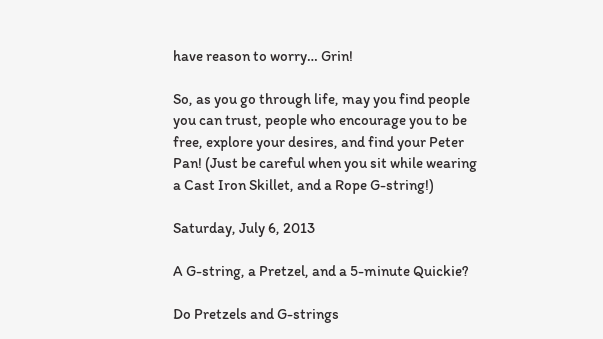have reason to worry… Grin!

So, as you go through life, may you find people you can trust, people who encourage you to be free, explore your desires, and find your Peter Pan! (Just be careful when you sit while wearing a Cast Iron Skillet, and a Rope G-string!)

Saturday, July 6, 2013

A G-string, a Pretzel, and a 5-minute Quickie?

Do Pretzels and G-strings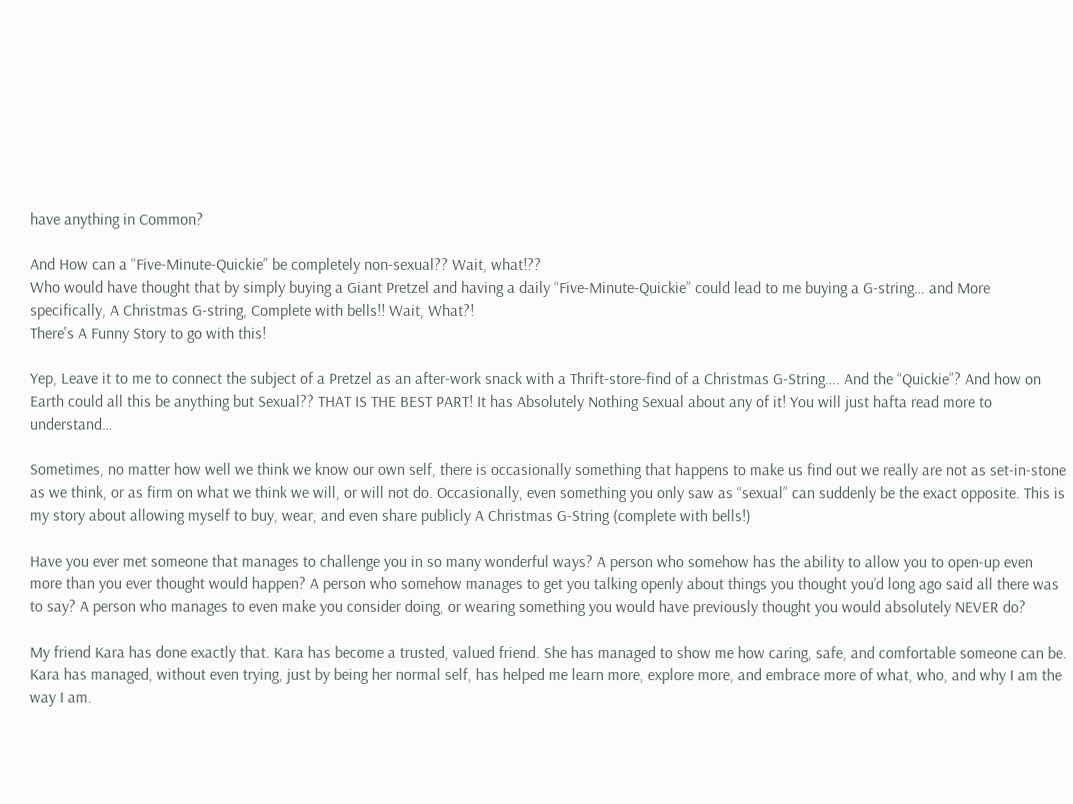have anything in Common?

And How can a “Five-Minute-Quickie” be completely non-sexual?? Wait, what!??
Who would have thought that by simply buying a Giant Pretzel and having a daily “Five-Minute-Quickie” could lead to me buying a G-string… and More specifically, A Christmas G-string, Complete with bells!! Wait, What?!
There's A Funny Story to go with this!

Yep, Leave it to me to connect the subject of a Pretzel as an after-work snack with a Thrift-store-find of a Christmas G-String…. And the “Quickie”? And how on Earth could all this be anything but Sexual?? THAT IS THE BEST PART! It has Absolutely Nothing Sexual about any of it! You will just hafta read more to understand…

Sometimes, no matter how well we think we know our own self, there is occasionally something that happens to make us find out we really are not as set-in-stone as we think, or as firm on what we think we will, or will not do. Occasionally, even something you only saw as “sexual” can suddenly be the exact opposite. This is my story about allowing myself to buy, wear, and even share publicly A Christmas G-String (complete with bells!)

Have you ever met someone that manages to challenge you in so many wonderful ways? A person who somehow has the ability to allow you to open-up even more than you ever thought would happen? A person who somehow manages to get you talking openly about things you thought you’d long ago said all there was to say? A person who manages to even make you consider doing, or wearing something you would have previously thought you would absolutely NEVER do?

My friend Kara has done exactly that. Kara has become a trusted, valued friend. She has managed to show me how caring, safe, and comfortable someone can be. Kara has managed, without even trying, just by being her normal self, has helped me learn more, explore more, and embrace more of what, who, and why I am the way I am.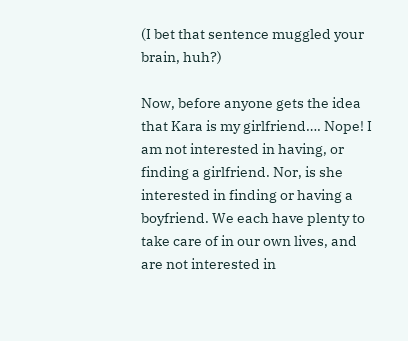(I bet that sentence muggled your brain, huh?)

Now, before anyone gets the idea that Kara is my girlfriend…. Nope! I am not interested in having, or finding a girlfriend. Nor, is she interested in finding or having a boyfriend. We each have plenty to take care of in our own lives, and are not interested in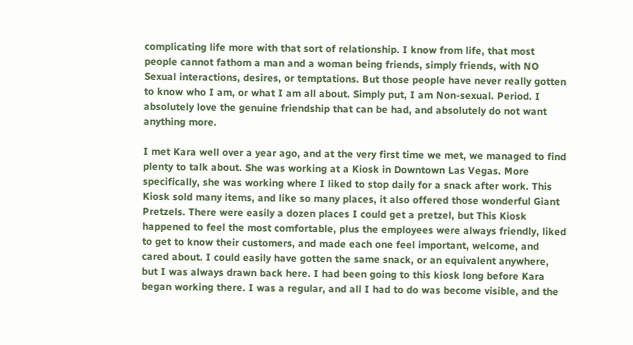complicating life more with that sort of relationship. I know from life, that most people cannot fathom a man and a woman being friends, simply friends, with NO Sexual interactions, desires, or temptations. But those people have never really gotten to know who I am, or what I am all about. Simply put, I am Non-sexual. Period. I absolutely love the genuine friendship that can be had, and absolutely do not want anything more.

I met Kara well over a year ago, and at the very first time we met, we managed to find plenty to talk about. She was working at a Kiosk in Downtown Las Vegas. More specifically, she was working where I liked to stop daily for a snack after work. This Kiosk sold many items, and like so many places, it also offered those wonderful Giant Pretzels. There were easily a dozen places I could get a pretzel, but This Kiosk happened to feel the most comfortable, plus the employees were always friendly, liked to get to know their customers, and made each one feel important, welcome, and cared about. I could easily have gotten the same snack, or an equivalent anywhere, but I was always drawn back here. I had been going to this kiosk long before Kara began working there. I was a regular, and all I had to do was become visible, and the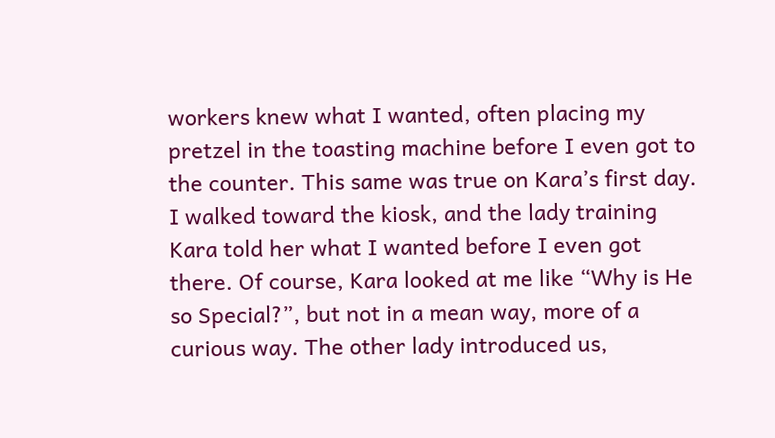workers knew what I wanted, often placing my pretzel in the toasting machine before I even got to the counter. This same was true on Kara’s first day. I walked toward the kiosk, and the lady training Kara told her what I wanted before I even got there. Of course, Kara looked at me like “Why is He so Special?”, but not in a mean way, more of a curious way. The other lady introduced us,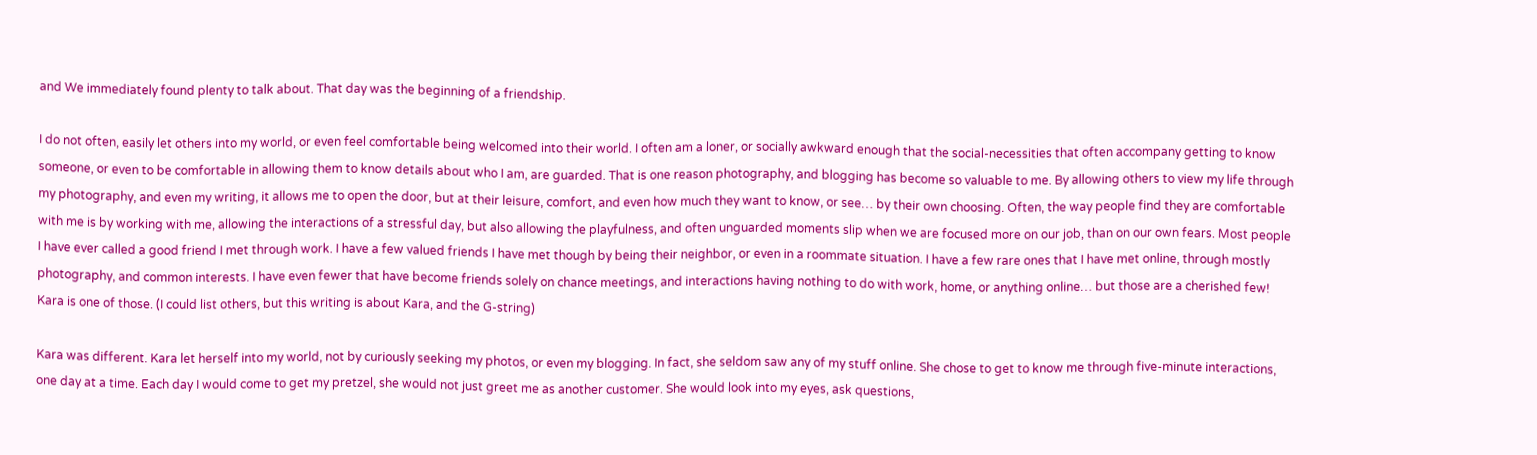and We immediately found plenty to talk about. That day was the beginning of a friendship.

I do not often, easily let others into my world, or even feel comfortable being welcomed into their world. I often am a loner, or socially awkward enough that the social-necessities that often accompany getting to know someone, or even to be comfortable in allowing them to know details about who I am, are guarded. That is one reason photography, and blogging has become so valuable to me. By allowing others to view my life through my photography, and even my writing, it allows me to open the door, but at their leisure, comfort, and even how much they want to know, or see… by their own choosing. Often, the way people find they are comfortable with me is by working with me, allowing the interactions of a stressful day, but also allowing the playfulness, and often unguarded moments slip when we are focused more on our job, than on our own fears. Most people I have ever called a good friend I met through work. I have a few valued friends I have met though by being their neighbor, or even in a roommate situation. I have a few rare ones that I have met online, through mostly photography, and common interests. I have even fewer that have become friends solely on chance meetings, and interactions having nothing to do with work, home, or anything online… but those are a cherished few! Kara is one of those. (I could list others, but this writing is about Kara, and the G-string)

Kara was different. Kara let herself into my world, not by curiously seeking my photos, or even my blogging. In fact, she seldom saw any of my stuff online. She chose to get to know me through five-minute interactions, one day at a time. Each day I would come to get my pretzel, she would not just greet me as another customer. She would look into my eyes, ask questions,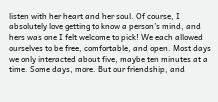listen with her heart and her soul. Of course, I absolutely love getting to know a person’s mind, and hers was one I felt welcome to pick! We each allowed ourselves to be free, comfortable, and open. Most days we only interacted about five, maybe ten minutes at a time. Some days, more. But our friendship, and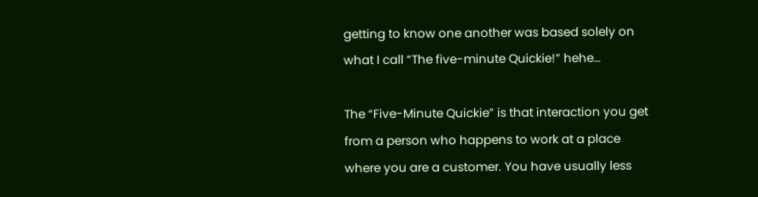getting to know one another was based solely on what I call “The five-minute Quickie!” hehe…

The “Five-Minute Quickie” is that interaction you get from a person who happens to work at a place where you are a customer. You have usually less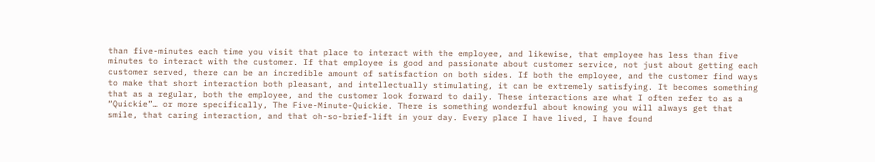than five-minutes each time you visit that place to interact with the employee, and likewise, that employee has less than five minutes to interact with the customer. If that employee is good and passionate about customer service, not just about getting each customer served, there can be an incredible amount of satisfaction on both sides. If both the employee, and the customer find ways to make that short interaction both pleasant, and intellectually stimulating, it can be extremely satisfying. It becomes something that as a regular, both the employee, and the customer look forward to daily. These interactions are what I often refer to as a “Quickie”… or more specifically, The Five-Minute-Quickie. There is something wonderful about knowing you will always get that smile, that caring interaction, and that oh-so-brief-lift in your day. Every place I have lived, I have found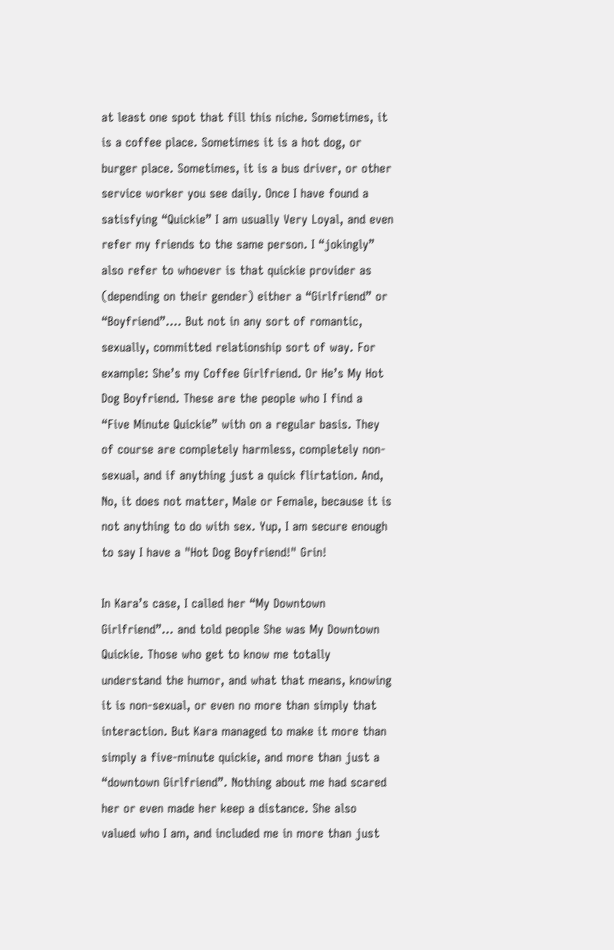at least one spot that fill this niche. Sometimes, it is a coffee place. Sometimes it is a hot dog, or burger place. Sometimes, it is a bus driver, or other service worker you see daily. Once I have found a satisfying “Quickie” I am usually Very Loyal, and even refer my friends to the same person. I “jokingly” also refer to whoever is that quickie provider as (depending on their gender) either a “Girlfriend” or “Boyfriend”…. But not in any sort of romantic, sexually, committed relationship sort of way. For example: She’s my Coffee Girlfriend. Or He’s My Hot Dog Boyfriend. These are the people who I find a “Five Minute Quickie” with on a regular basis. They of course are completely harmless, completely non-sexual, and if anything just a quick flirtation. And, No, it does not matter, Male or Female, because it is not anything to do with sex. Yup, I am secure enough to say I have a "Hot Dog Boyfriend!" Grin!

In Kara’s case, I called her “My Downtown Girlfriend”… and told people She was My Downtown Quickie. Those who get to know me totally understand the humor, and what that means, knowing it is non-sexual, or even no more than simply that interaction. But Kara managed to make it more than simply a five-minute quickie, and more than just a “downtown Girlfriend”. Nothing about me had scared her or even made her keep a distance. She also valued who I am, and included me in more than just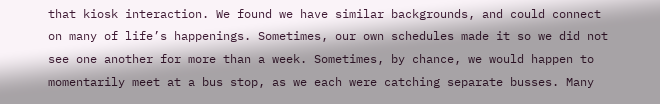that kiosk interaction. We found we have similar backgrounds, and could connect on many of life’s happenings. Sometimes, our own schedules made it so we did not see one another for more than a week. Sometimes, by chance, we would happen to momentarily meet at a bus stop, as we each were catching separate busses. Many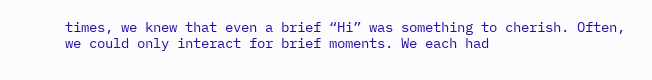times, we knew that even a brief “Hi” was something to cherish. Often, we could only interact for brief moments. We each had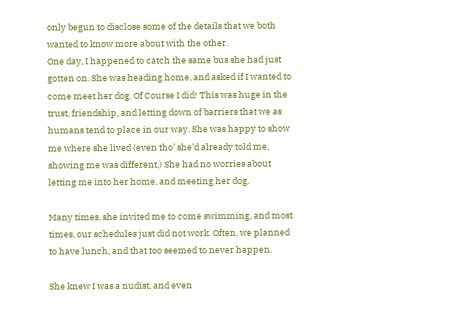only begun to disclose some of the details that we both wanted to know more about with the other.
One day, I happened to catch the same bus she had just gotten on. She was heading home, and asked if I wanted to come meet her dog. Of Course I did! This was huge in the trust, friendship, and letting down of barriers that we as humans tend to place in our way. She was happy to show me where she lived (even tho’ she’d already told me, showing me was different.) She had no worries about letting me into her home, and meeting her dog.

Many times, she invited me to come swimming, and most times, our schedules just did not work. Often, we planned to have lunch, and that too seemed to never happen.

She knew I was a nudist, and even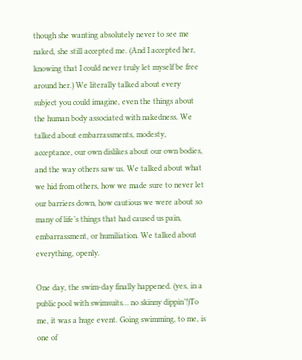though she wanting absolutely never to see me naked, she still accepted me. (And I accepted her, knowing that I could never truly let myself be free around her.) We literally talked about every subject you could imagine, even the things about the human body associated with nakedness. We talked about embarrassments, modesty, acceptance, our own dislikes about our own bodies, and the way others saw us. We talked about what we hid from others, how we made sure to never let our barriers down, how cautious we were about so many of life’s things that had caused us pain, embarrassment, or humiliation. We talked about everything, openly.

One day, the swim-day finally happened. (yes, in a public pool with swimsuits… no skinny dippin’!)To me, it was a huge event. Going swimming, to me, is one of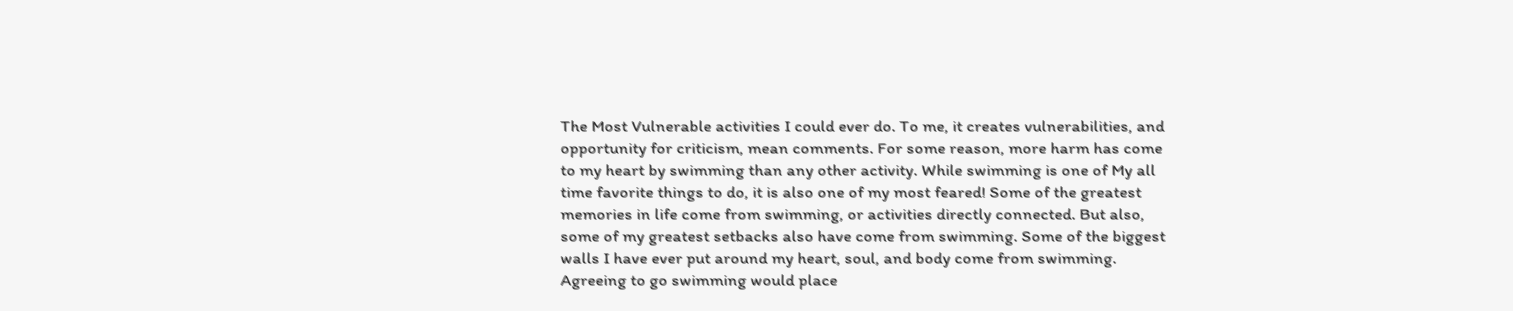The Most Vulnerable activities I could ever do. To me, it creates vulnerabilities, and opportunity for criticism, mean comments. For some reason, more harm has come to my heart by swimming than any other activity. While swimming is one of My all time favorite things to do, it is also one of my most feared! Some of the greatest memories in life come from swimming, or activities directly connected. But also, some of my greatest setbacks also have come from swimming. Some of the biggest walls I have ever put around my heart, soul, and body come from swimming. Agreeing to go swimming would place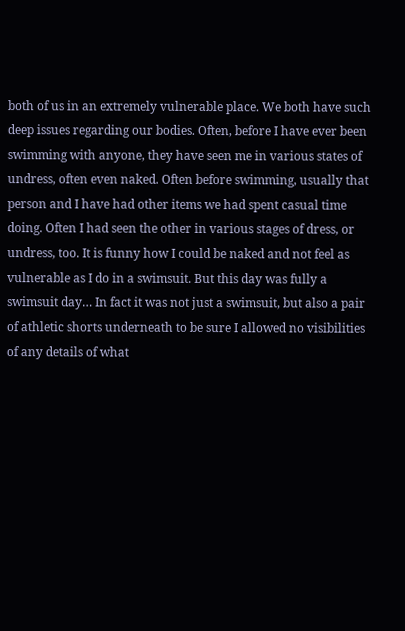both of us in an extremely vulnerable place. We both have such deep issues regarding our bodies. Often, before I have ever been swimming with anyone, they have seen me in various states of undress, often even naked. Often before swimming, usually that person and I have had other items we had spent casual time doing. Often I had seen the other in various stages of dress, or undress, too. It is funny how I could be naked and not feel as vulnerable as I do in a swimsuit. But this day was fully a swimsuit day… In fact it was not just a swimsuit, but also a pair of athletic shorts underneath to be sure I allowed no visibilities of any details of what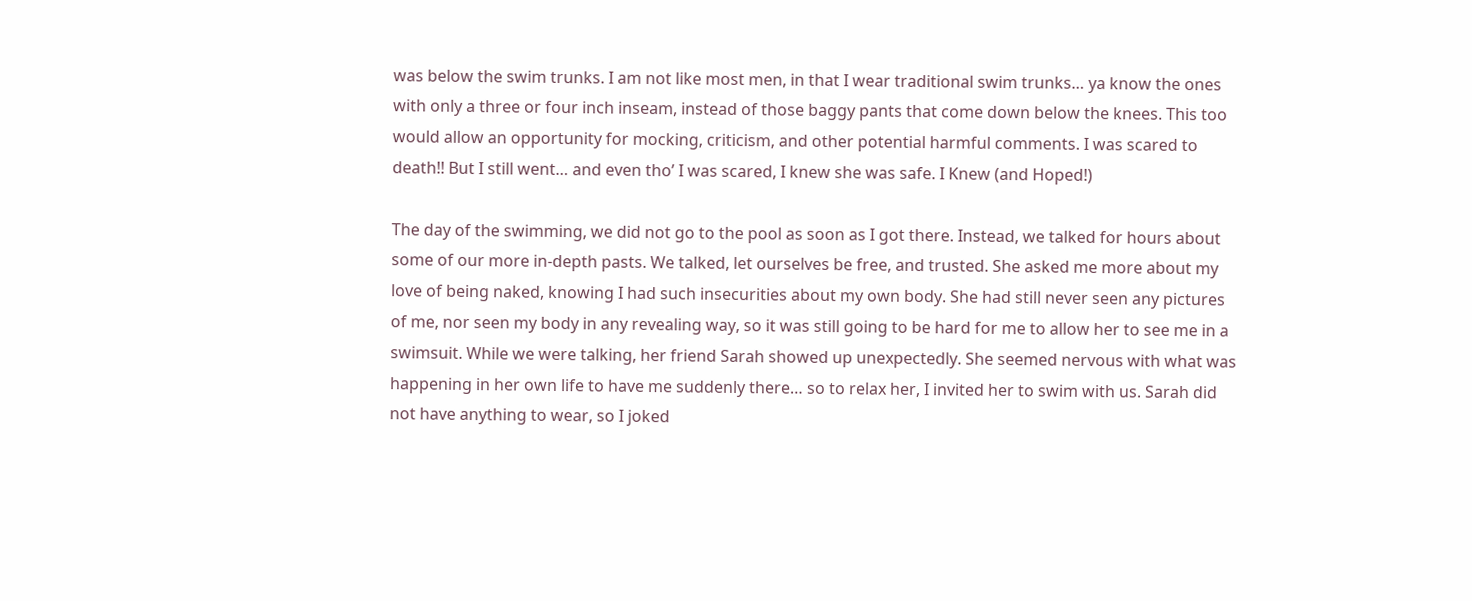was below the swim trunks. I am not like most men, in that I wear traditional swim trunks… ya know the ones with only a three or four inch inseam, instead of those baggy pants that come down below the knees. This too would allow an opportunity for mocking, criticism, and other potential harmful comments. I was scared to death!! But I still went… and even tho’ I was scared, I knew she was safe. I Knew (and Hoped!)

The day of the swimming, we did not go to the pool as soon as I got there. Instead, we talked for hours about some of our more in-depth pasts. We talked, let ourselves be free, and trusted. She asked me more about my love of being naked, knowing I had such insecurities about my own body. She had still never seen any pictures of me, nor seen my body in any revealing way, so it was still going to be hard for me to allow her to see me in a swimsuit. While we were talking, her friend Sarah showed up unexpectedly. She seemed nervous with what was happening in her own life to have me suddenly there… so to relax her, I invited her to swim with us. Sarah did not have anything to wear, so I joked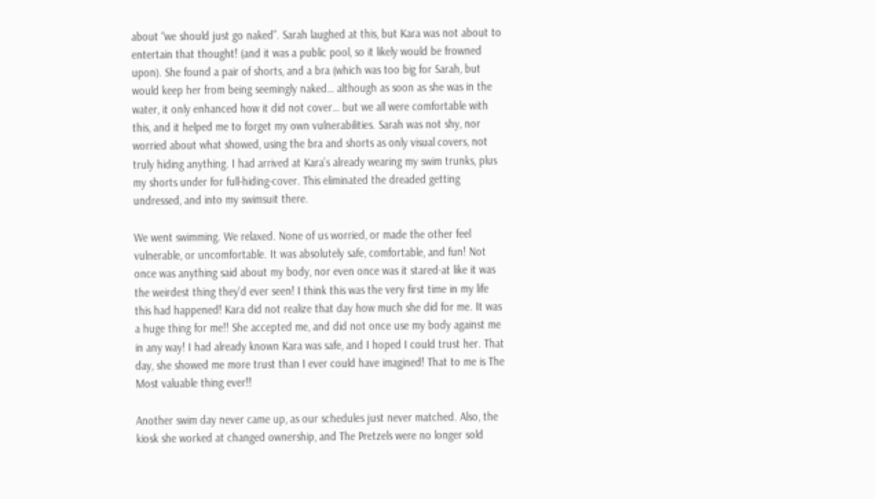about “we should just go naked”. Sarah laughed at this, but Kara was not about to entertain that thought! (and it was a public pool, so it likely would be frowned upon). She found a pair of shorts, and a bra (which was too big for Sarah, but would keep her from being seemingly naked… although as soon as she was in the water, it only enhanced how it did not cover… but we all were comfortable with this, and it helped me to forget my own vulnerabilities. Sarah was not shy, nor worried about what showed, using the bra and shorts as only visual covers, not truly hiding anything. I had arrived at Kara’s already wearing my swim trunks, plus my shorts under for full-hiding-cover. This eliminated the dreaded getting undressed, and into my swimsuit there.

We went swimming. We relaxed. None of us worried, or made the other feel vulnerable, or uncomfortable. It was absolutely safe, comfortable, and fun! Not once was anything said about my body, nor even once was it stared-at like it was the weirdest thing they’d ever seen! I think this was the very first time in my life this had happened! Kara did not realize that day how much she did for me. It was a huge thing for me!! She accepted me, and did not once use my body against me in any way! I had already known Kara was safe, and I hoped I could trust her. That day, she showed me more trust than I ever could have imagined! That to me is The Most valuable thing ever!!

Another swim day never came up, as our schedules just never matched. Also, the kiosk she worked at changed ownership, and The Pretzels were no longer sold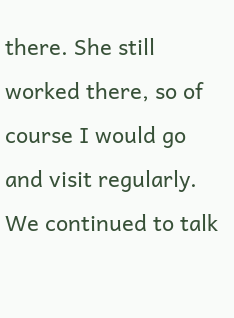there. She still worked there, so of course I would go and visit regularly. We continued to talk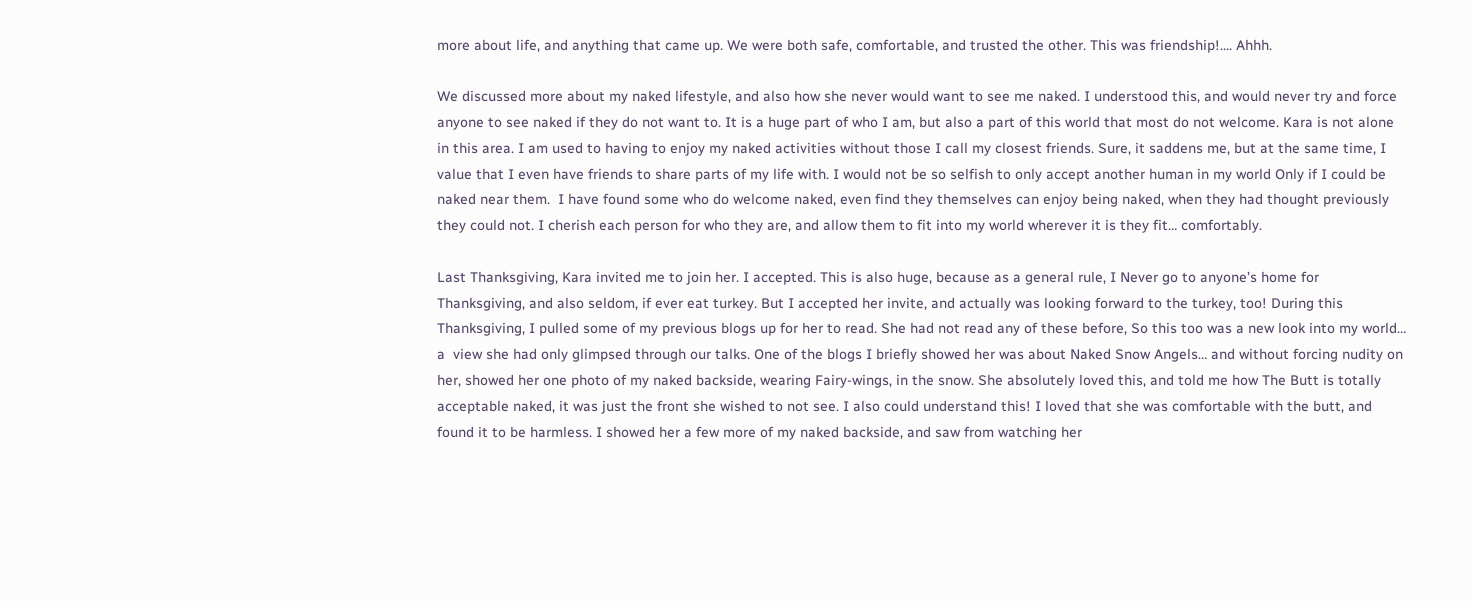more about life, and anything that came up. We were both safe, comfortable, and trusted the other. This was friendship!.... Ahhh.

We discussed more about my naked lifestyle, and also how she never would want to see me naked. I understood this, and would never try and force anyone to see naked if they do not want to. It is a huge part of who I am, but also a part of this world that most do not welcome. Kara is not alone in this area. I am used to having to enjoy my naked activities without those I call my closest friends. Sure, it saddens me, but at the same time, I value that I even have friends to share parts of my life with. I would not be so selfish to only accept another human in my world Only if I could be naked near them.  I have found some who do welcome naked, even find they themselves can enjoy being naked, when they had thought previously they could not. I cherish each person for who they are, and allow them to fit into my world wherever it is they fit… comfortably.

Last Thanksgiving, Kara invited me to join her. I accepted. This is also huge, because as a general rule, I Never go to anyone’s home for Thanksgiving, and also seldom, if ever eat turkey. But I accepted her invite, and actually was looking forward to the turkey, too! During this Thanksgiving, I pulled some of my previous blogs up for her to read. She had not read any of these before, So this too was a new look into my world… a  view she had only glimpsed through our talks. One of the blogs I briefly showed her was about Naked Snow Angels… and without forcing nudity on her, showed her one photo of my naked backside, wearing Fairy-wings, in the snow. She absolutely loved this, and told me how The Butt is totally acceptable naked, it was just the front she wished to not see. I also could understand this! I loved that she was comfortable with the butt, and found it to be harmless. I showed her a few more of my naked backside, and saw from watching her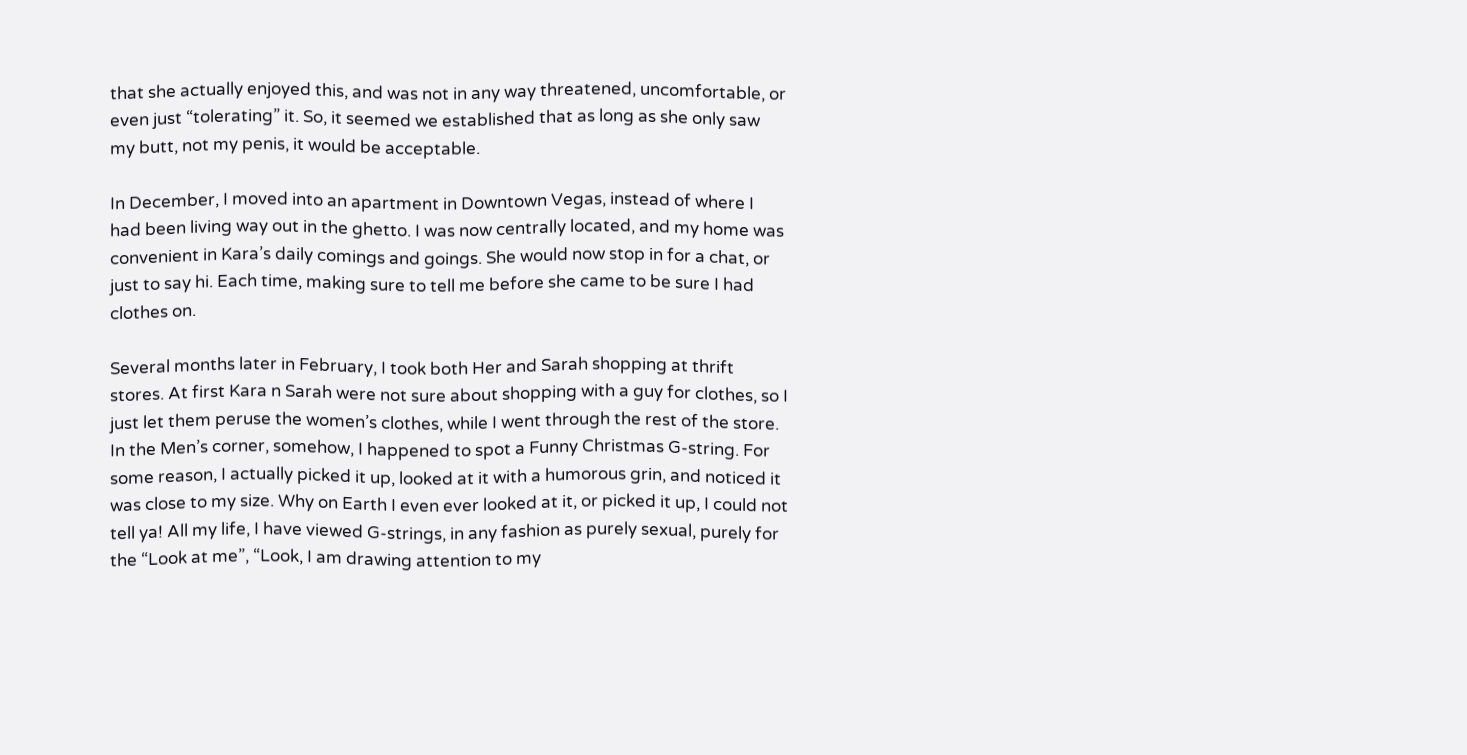that she actually enjoyed this, and was not in any way threatened, uncomfortable, or even just “tolerating” it. So, it seemed we established that as long as she only saw my butt, not my penis, it would be acceptable.

In December, I moved into an apartment in Downtown Vegas, instead of where I had been living way out in the ghetto. I was now centrally located, and my home was convenient in Kara’s daily comings and goings. She would now stop in for a chat, or just to say hi. Each time, making sure to tell me before she came to be sure I had clothes on.

Several months later in February, I took both Her and Sarah shopping at thrift stores. At first Kara n Sarah were not sure about shopping with a guy for clothes, so I just let them peruse the women’s clothes, while I went through the rest of the store. In the Men’s corner, somehow, I happened to spot a Funny Christmas G-string. For some reason, I actually picked it up, looked at it with a humorous grin, and noticed it was close to my size. Why on Earth I even ever looked at it, or picked it up, I could not tell ya! All my life, I have viewed G-strings, in any fashion as purely sexual, purely for the “Look at me”, “Look, I am drawing attention to my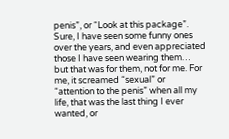penis”, or “Look at this package”. Sure, I have seen some funny ones over the years, and even appreciated those I have seen wearing them… but that was for them, not for me. For me, it screamed “sexual” or “attention to the penis” when all my life, that was the last thing I ever wanted, or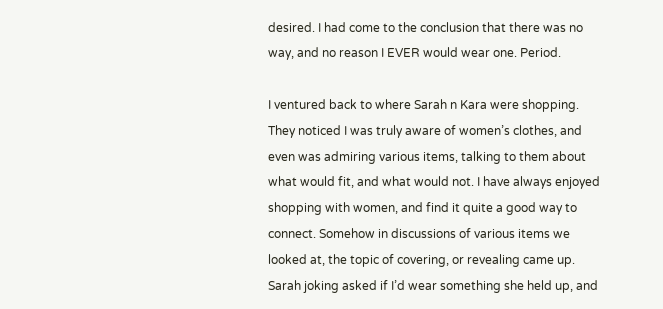desired. I had come to the conclusion that there was no way, and no reason I EVER would wear one. Period.

I ventured back to where Sarah n Kara were shopping. They noticed I was truly aware of women’s clothes, and even was admiring various items, talking to them about what would fit, and what would not. I have always enjoyed shopping with women, and find it quite a good way to connect. Somehow in discussions of various items we looked at, the topic of covering, or revealing came up. Sarah joking asked if I’d wear something she held up, and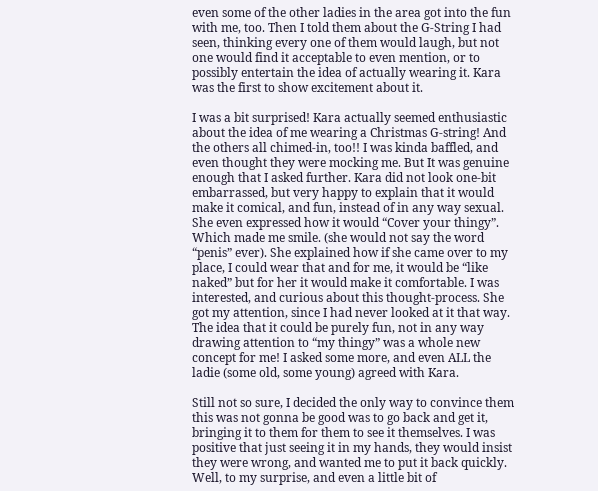even some of the other ladies in the area got into the fun with me, too. Then I told them about the G-String I had seen, thinking every one of them would laugh, but not one would find it acceptable to even mention, or to possibly entertain the idea of actually wearing it. Kara was the first to show excitement about it.

I was a bit surprised! Kara actually seemed enthusiastic about the idea of me wearing a Christmas G-string! And the others all chimed-in, too!! I was kinda baffled, and even thought they were mocking me. But It was genuine enough that I asked further. Kara did not look one-bit embarrassed, but very happy to explain that it would make it comical, and fun, instead of in any way sexual. She even expressed how it would “Cover your thingy”. Which made me smile. (she would not say the word “penis” ever). She explained how if she came over to my place, I could wear that and for me, it would be “like naked” but for her it would make it comfortable. I was interested, and curious about this thought-process. She got my attention, since I had never looked at it that way. The idea that it could be purely fun, not in any way drawing attention to “my thingy” was a whole new concept for me! I asked some more, and even ALL the ladie (some old, some young) agreed with Kara.

Still not so sure, I decided the only way to convince them this was not gonna be good was to go back and get it, bringing it to them for them to see it themselves. I was positive that just seeing it in my hands, they would insist they were wrong, and wanted me to put it back quickly. Well, to my surprise, and even a little bit of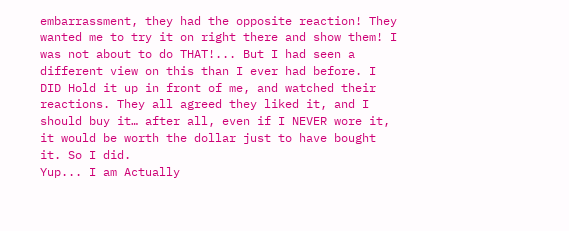embarrassment, they had the opposite reaction! They wanted me to try it on right there and show them! I was not about to do THAT!... But I had seen a different view on this than I ever had before. I DID Hold it up in front of me, and watched their reactions. They all agreed they liked it, and I should buy it… after all, even if I NEVER wore it, it would be worth the dollar just to have bought it. So I did.
Yup... I am Actually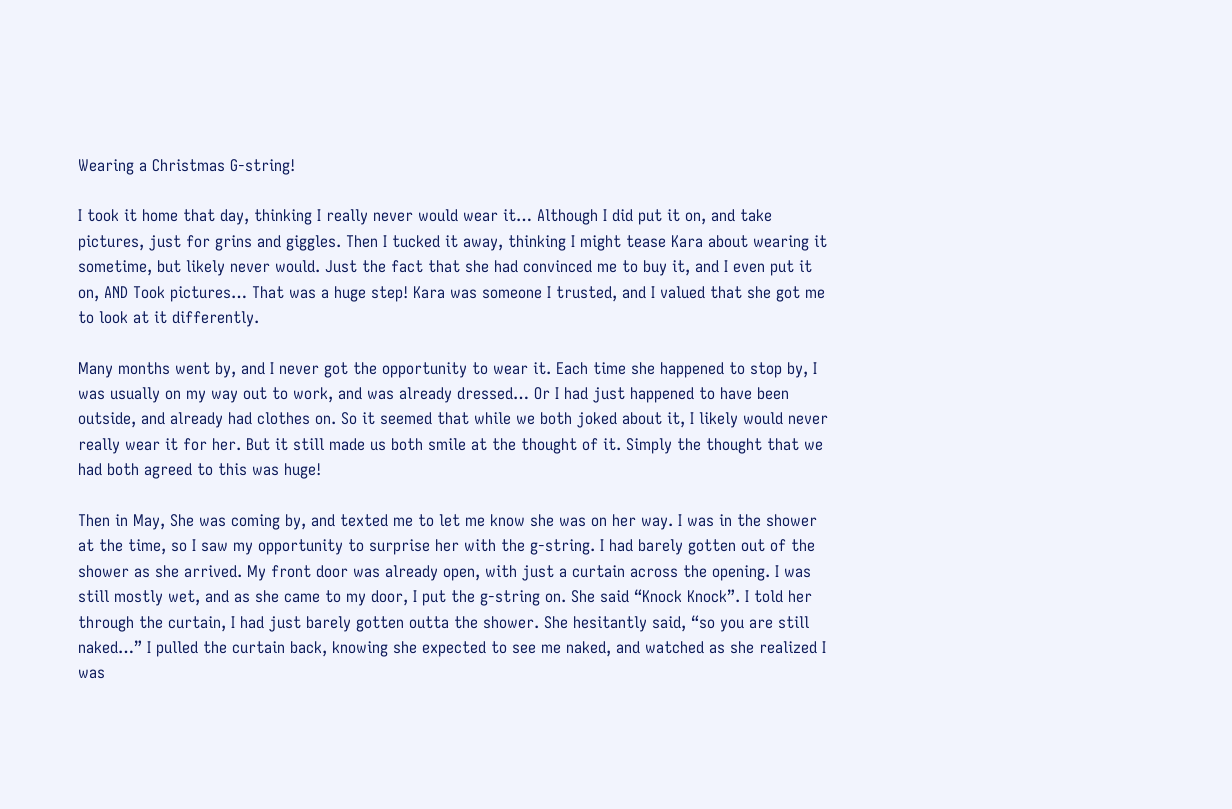Wearing a Christmas G-string!

I took it home that day, thinking I really never would wear it… Although I did put it on, and take pictures, just for grins and giggles. Then I tucked it away, thinking I might tease Kara about wearing it sometime, but likely never would. Just the fact that she had convinced me to buy it, and I even put it on, AND Took pictures… That was a huge step! Kara was someone I trusted, and I valued that she got me to look at it differently.

Many months went by, and I never got the opportunity to wear it. Each time she happened to stop by, I was usually on my way out to work, and was already dressed… Or I had just happened to have been outside, and already had clothes on. So it seemed that while we both joked about it, I likely would never really wear it for her. But it still made us both smile at the thought of it. Simply the thought that we had both agreed to this was huge!

Then in May, She was coming by, and texted me to let me know she was on her way. I was in the shower at the time, so I saw my opportunity to surprise her with the g-string. I had barely gotten out of the shower as she arrived. My front door was already open, with just a curtain across the opening. I was still mostly wet, and as she came to my door, I put the g-string on. She said “Knock Knock”. I told her through the curtain, I had just barely gotten outta the shower. She hesitantly said, “so you are still naked…” I pulled the curtain back, knowing she expected to see me naked, and watched as she realized I was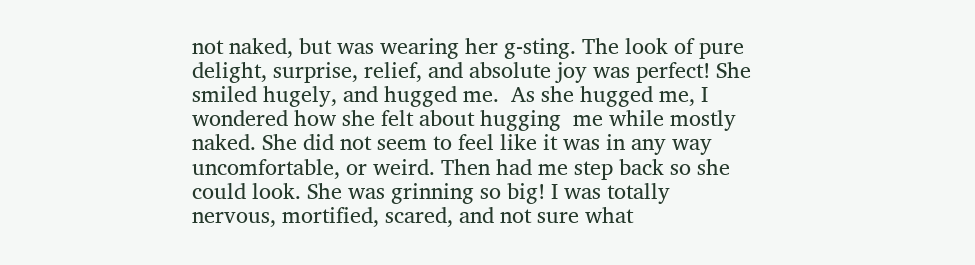not naked, but was wearing her g-sting. The look of pure delight, surprise, relief, and absolute joy was perfect! She smiled hugely, and hugged me.  As she hugged me, I wondered how she felt about hugging  me while mostly naked. She did not seem to feel like it was in any way uncomfortable, or weird. Then had me step back so she could look. She was grinning so big! I was totally nervous, mortified, scared, and not sure what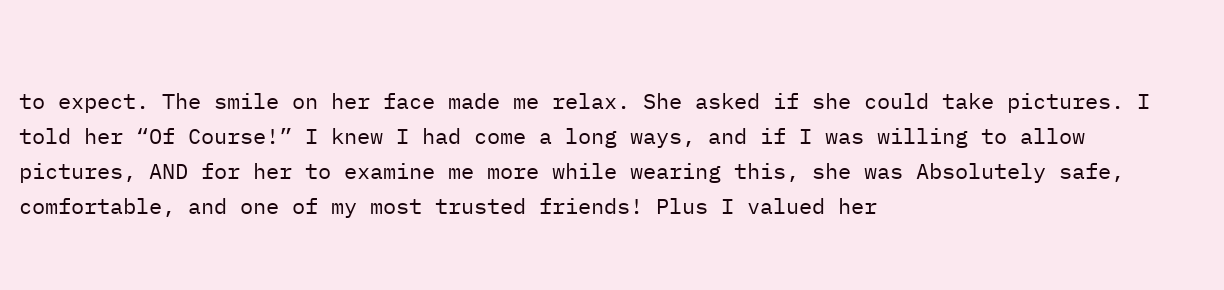to expect. The smile on her face made me relax. She asked if she could take pictures. I told her “Of Course!” I knew I had come a long ways, and if I was willing to allow pictures, AND for her to examine me more while wearing this, she was Absolutely safe, comfortable, and one of my most trusted friends! Plus I valued her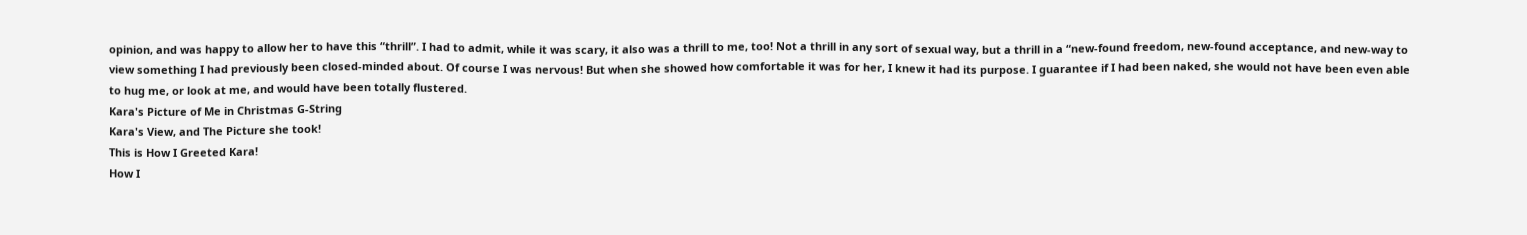opinion, and was happy to allow her to have this “thrill”. I had to admit, while it was scary, it also was a thrill to me, too! Not a thrill in any sort of sexual way, but a thrill in a “new-found freedom, new-found acceptance, and new-way to view something I had previously been closed-minded about. Of course I was nervous! But when she showed how comfortable it was for her, I knew it had its purpose. I guarantee if I had been naked, she would not have been even able to hug me, or look at me, and would have been totally flustered.
Kara's Picture of Me in Christmas G-String
Kara's View, and The Picture she took!
This is How I Greeted Kara!
How I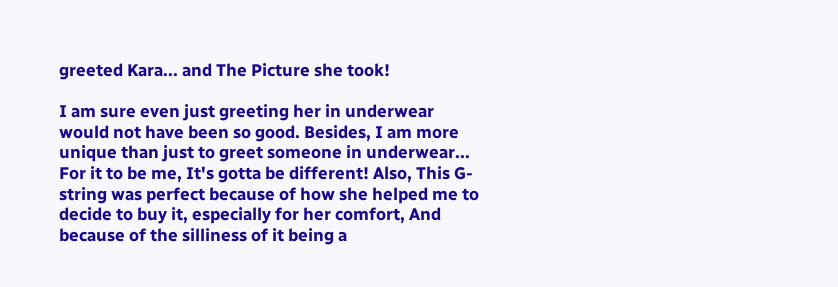greeted Kara... and The Picture she took!

I am sure even just greeting her in underwear would not have been so good. Besides, I am more unique than just to greet someone in underwear... For it to be me, It's gotta be different! Also, This G-string was perfect because of how she helped me to decide to buy it, especially for her comfort, And because of the silliness of it being a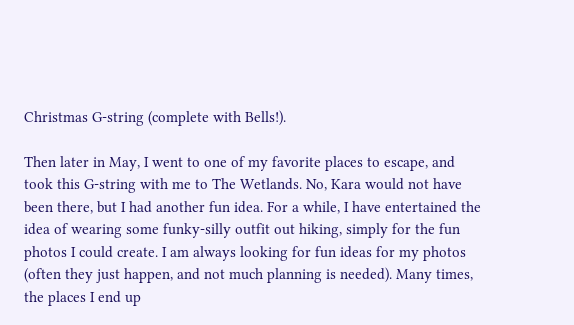Christmas G-string (complete with Bells!).

Then later in May, I went to one of my favorite places to escape, and took this G-string with me to The Wetlands. No, Kara would not have been there, but I had another fun idea. For a while, I have entertained the idea of wearing some funky-silly outfit out hiking, simply for the fun photos I could create. I am always looking for fun ideas for my photos (often they just happen, and not much planning is needed). Many times, the places I end up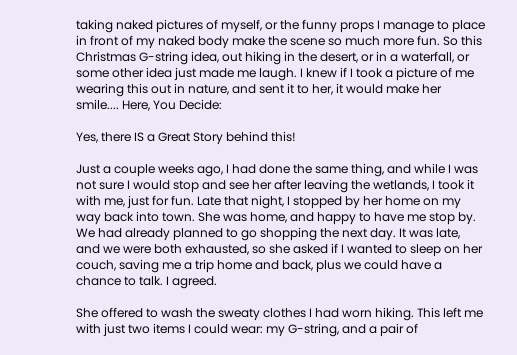taking naked pictures of myself, or the funny props I manage to place in front of my naked body make the scene so much more fun. So this Christmas G-string idea, out hiking in the desert, or in a waterfall, or some other idea just made me laugh. I knew if I took a picture of me wearing this out in nature, and sent it to her, it would make her smile.... Here, You Decide:

Yes, there IS a Great Story behind this!

Just a couple weeks ago, I had done the same thing, and while I was not sure I would stop and see her after leaving the wetlands, I took it with me, just for fun. Late that night, I stopped by her home on my way back into town. She was home, and happy to have me stop by. We had already planned to go shopping the next day. It was late, and we were both exhausted, so she asked if I wanted to sleep on her couch, saving me a trip home and back, plus we could have a chance to talk. I agreed.

She offered to wash the sweaty clothes I had worn hiking. This left me with just two items I could wear: my G-string, and a pair of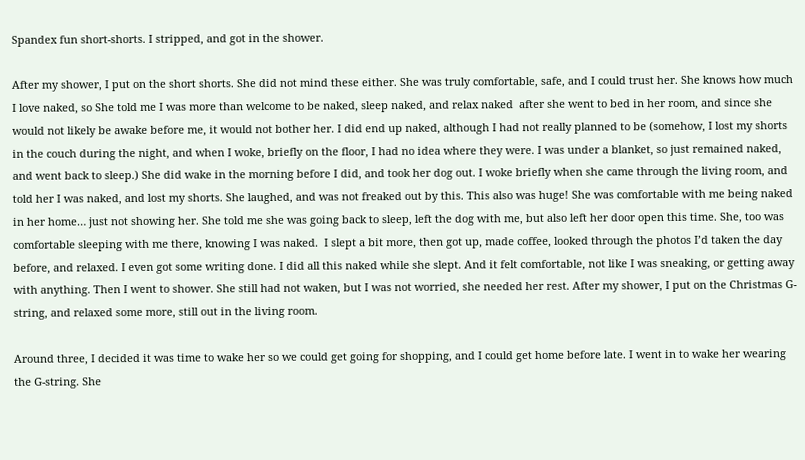Spandex fun short-shorts. I stripped, and got in the shower.

After my shower, I put on the short shorts. She did not mind these either. She was truly comfortable, safe, and I could trust her. She knows how much I love naked, so She told me I was more than welcome to be naked, sleep naked, and relax naked  after she went to bed in her room, and since she would not likely be awake before me, it would not bother her. I did end up naked, although I had not really planned to be (somehow, I lost my shorts in the couch during the night, and when I woke, briefly on the floor, I had no idea where they were. I was under a blanket, so just remained naked, and went back to sleep.) She did wake in the morning before I did, and took her dog out. I woke briefly when she came through the living room, and told her I was naked, and lost my shorts. She laughed, and was not freaked out by this. This also was huge! She was comfortable with me being naked in her home… just not showing her. She told me she was going back to sleep, left the dog with me, but also left her door open this time. She, too was comfortable sleeping with me there, knowing I was naked.  I slept a bit more, then got up, made coffee, looked through the photos I’d taken the day before, and relaxed. I even got some writing done. I did all this naked while she slept. And it felt comfortable, not like I was sneaking, or getting away with anything. Then I went to shower. She still had not waken, but I was not worried, she needed her rest. After my shower, I put on the Christmas G-string, and relaxed some more, still out in the living room.

Around three, I decided it was time to wake her so we could get going for shopping, and I could get home before late. I went in to wake her wearing the G-string. She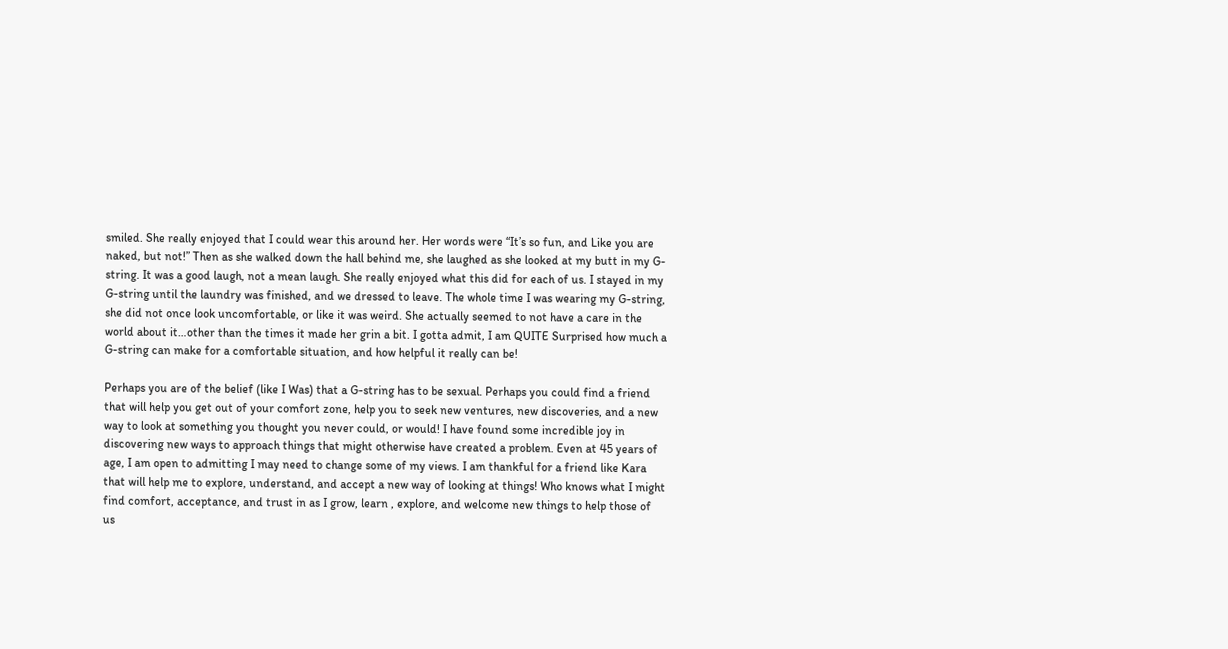smiled. She really enjoyed that I could wear this around her. Her words were “It’s so fun, and Like you are naked, but not!” Then as she walked down the hall behind me, she laughed as she looked at my butt in my G-string. It was a good laugh, not a mean laugh. She really enjoyed what this did for each of us. I stayed in my G-string until the laundry was finished, and we dressed to leave. The whole time I was wearing my G-string, she did not once look uncomfortable, or like it was weird. She actually seemed to not have a care in the world about it…other than the times it made her grin a bit. I gotta admit, I am QUITE Surprised how much a G-string can make for a comfortable situation, and how helpful it really can be!

Perhaps you are of the belief (like I Was) that a G-string has to be sexual. Perhaps you could find a friend that will help you get out of your comfort zone, help you to seek new ventures, new discoveries, and a new way to look at something you thought you never could, or would! I have found some incredible joy in discovering new ways to approach things that might otherwise have created a problem. Even at 45 years of age, I am open to admitting I may need to change some of my views. I am thankful for a friend like Kara that will help me to explore, understand, and accept a new way of looking at things! Who knows what I might find comfort, acceptance, and trust in as I grow, learn , explore, and welcome new things to help those of us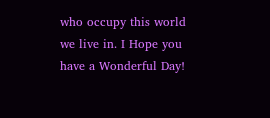who occupy this world we live in. I Hope you have a Wonderful Day!